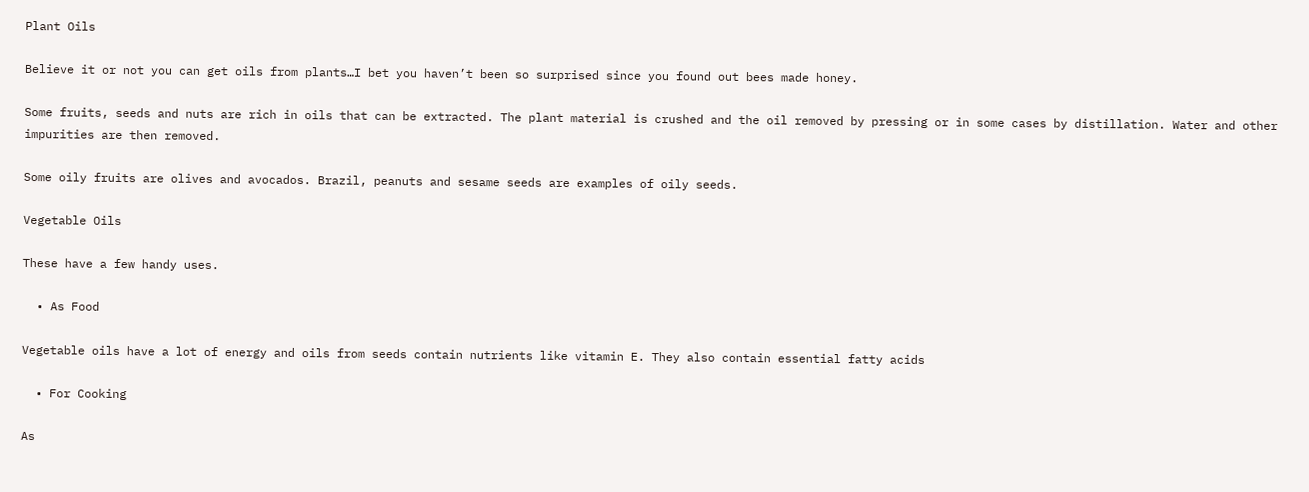Plant Oils

Believe it or not you can get oils from plants…I bet you haven’t been so surprised since you found out bees made honey.

Some fruits, seeds and nuts are rich in oils that can be extracted. The plant material is crushed and the oil removed by pressing or in some cases by distillation. Water and other impurities are then removed.

Some oily fruits are olives and avocados. Brazil, peanuts and sesame seeds are examples of oily seeds.

Vegetable Oils

These have a few handy uses.

  • As Food

Vegetable oils have a lot of energy and oils from seeds contain nutrients like vitamin E. They also contain essential fatty acids

  • For Cooking

As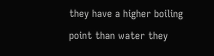they have a higher boiling point than water they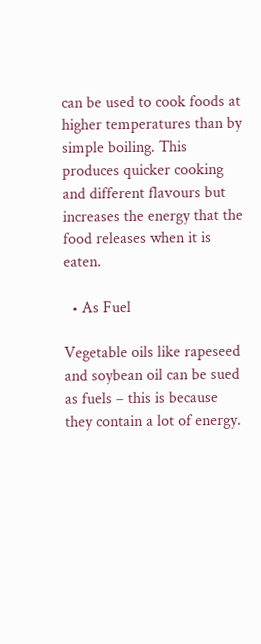can be used to cook foods at higher temperatures than by simple boiling. This produces quicker cooking and different flavours but increases the energy that the food releases when it is eaten.

  • As Fuel

Vegetable oils like rapeseed and soybean oil can be sued as fuels – this is because they contain a lot of energy.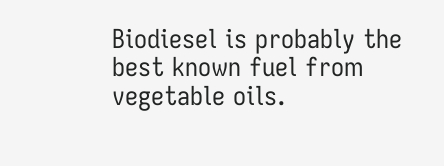Biodiesel is probably the best known fuel from vegetable oils.